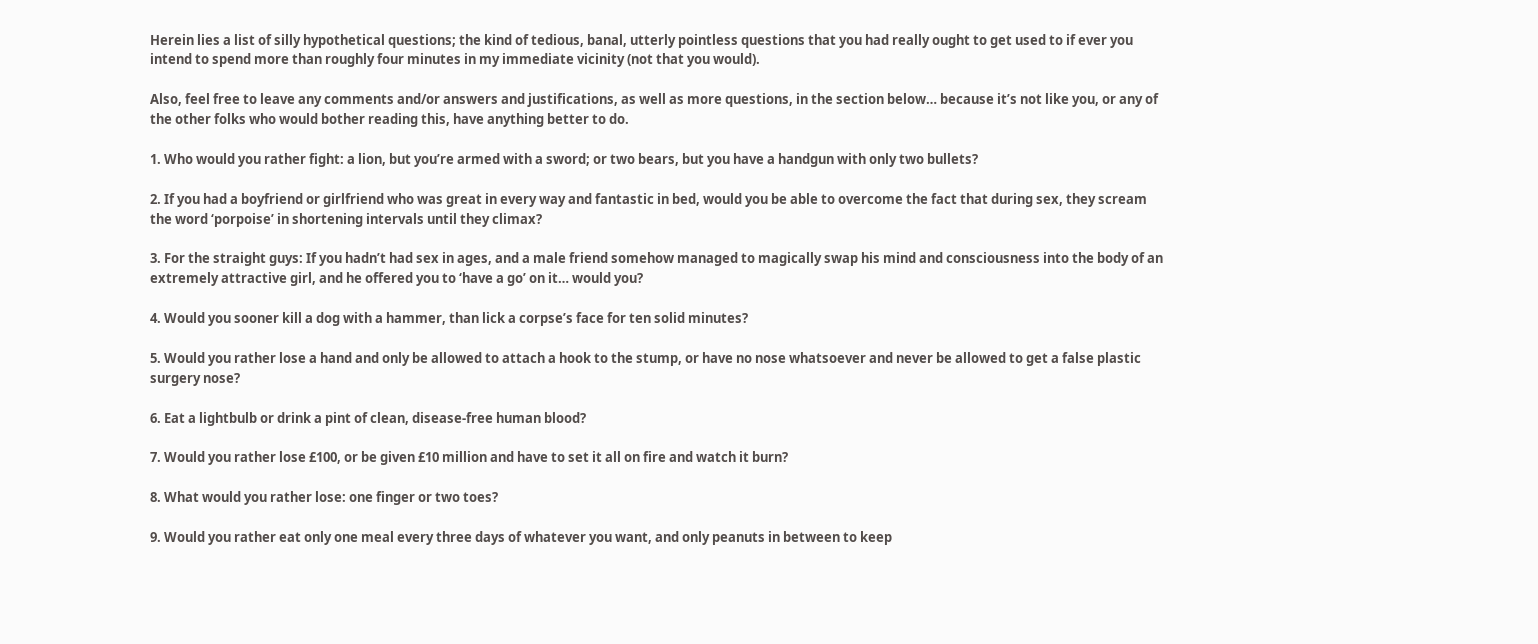Herein lies a list of silly hypothetical questions; the kind of tedious, banal, utterly pointless questions that you had really ought to get used to if ever you intend to spend more than roughly four minutes in my immediate vicinity (not that you would).

Also, feel free to leave any comments and/or answers and justifications, as well as more questions, in the section below… because it’s not like you, or any of the other folks who would bother reading this, have anything better to do.

1. Who would you rather fight: a lion, but you’re armed with a sword; or two bears, but you have a handgun with only two bullets?

2. If you had a boyfriend or girlfriend who was great in every way and fantastic in bed, would you be able to overcome the fact that during sex, they scream the word ‘porpoise’ in shortening intervals until they climax?

3. For the straight guys: If you hadn’t had sex in ages, and a male friend somehow managed to magically swap his mind and consciousness into the body of an extremely attractive girl, and he offered you to ‘have a go’ on it… would you?

4. Would you sooner kill a dog with a hammer, than lick a corpse’s face for ten solid minutes?

5. Would you rather lose a hand and only be allowed to attach a hook to the stump, or have no nose whatsoever and never be allowed to get a false plastic surgery nose?

6. Eat a lightbulb or drink a pint of clean, disease-free human blood?

7. Would you rather lose £100, or be given £10 million and have to set it all on fire and watch it burn?

8. What would you rather lose: one finger or two toes?

9. Would you rather eat only one meal every three days of whatever you want, and only peanuts in between to keep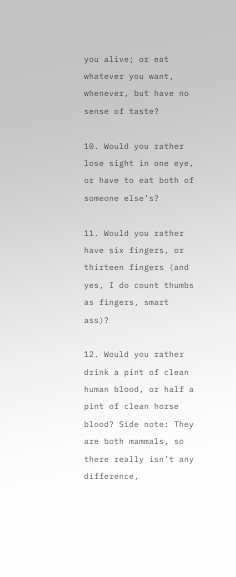you alive; or eat whatever you want, whenever, but have no sense of taste?

10. Would you rather lose sight in one eye, or have to eat both of someone else’s?

11. Would you rather have six fingers, or thirteen fingers (and yes, I do count thumbs as fingers, smart ass)?

12. Would you rather drink a pint of clean human blood, or half a pint of clean horse blood? Side note: They are both mammals, so there really isn’t any difference,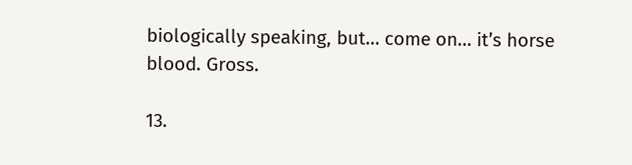biologically speaking, but… come on… it’s horse blood. Gross.

13.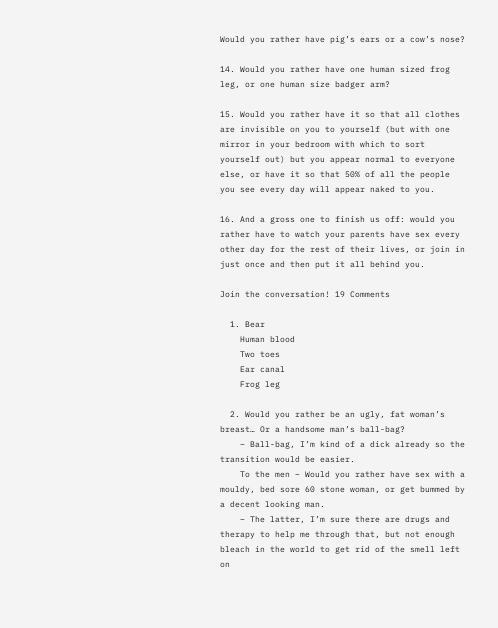Would you rather have pig’s ears or a cow’s nose?

14. Would you rather have one human sized frog leg, or one human size badger arm?

15. Would you rather have it so that all clothes are invisible on you to yourself (but with one mirror in your bedroom with which to sort yourself out) but you appear normal to everyone else, or have it so that 50% of all the people you see every day will appear naked to you.

16. And a gross one to finish us off: would you rather have to watch your parents have sex every other day for the rest of their lives, or join in just once and then put it all behind you.

Join the conversation! 19 Comments

  1. Bear
    Human blood
    Two toes
    Ear canal
    Frog leg

  2. Would you rather be an ugly, fat woman’s breast… Or a handsome man’s ball-bag?
    – Ball-bag, I’m kind of a dick already so the transition would be easier.
    To the men – Would you rather have sex with a mouldy, bed sore 60 stone woman, or get bummed by a decent looking man.
    – The latter, I’m sure there are drugs and therapy to help me through that, but not enough bleach in the world to get rid of the smell left on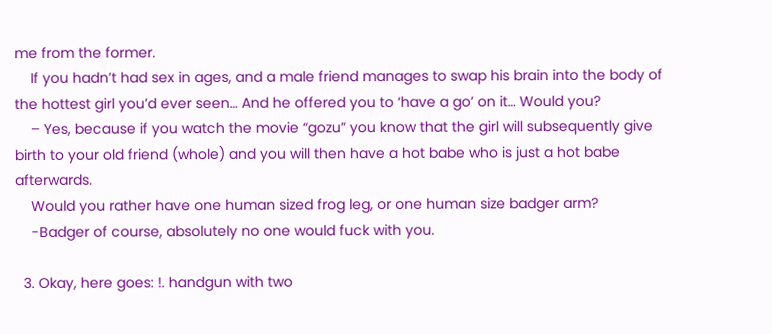me from the former.
    If you hadn’t had sex in ages, and a male friend manages to swap his brain into the body of the hottest girl you’d ever seen… And he offered you to ‘have a go’ on it… Would you?
    – Yes, because if you watch the movie “gozu” you know that the girl will subsequently give birth to your old friend (whole) and you will then have a hot babe who is just a hot babe afterwards.
    Would you rather have one human sized frog leg, or one human size badger arm?
    -Badger of course, absolutely no one would fuck with you.

  3. Okay, here goes: !. handgun with two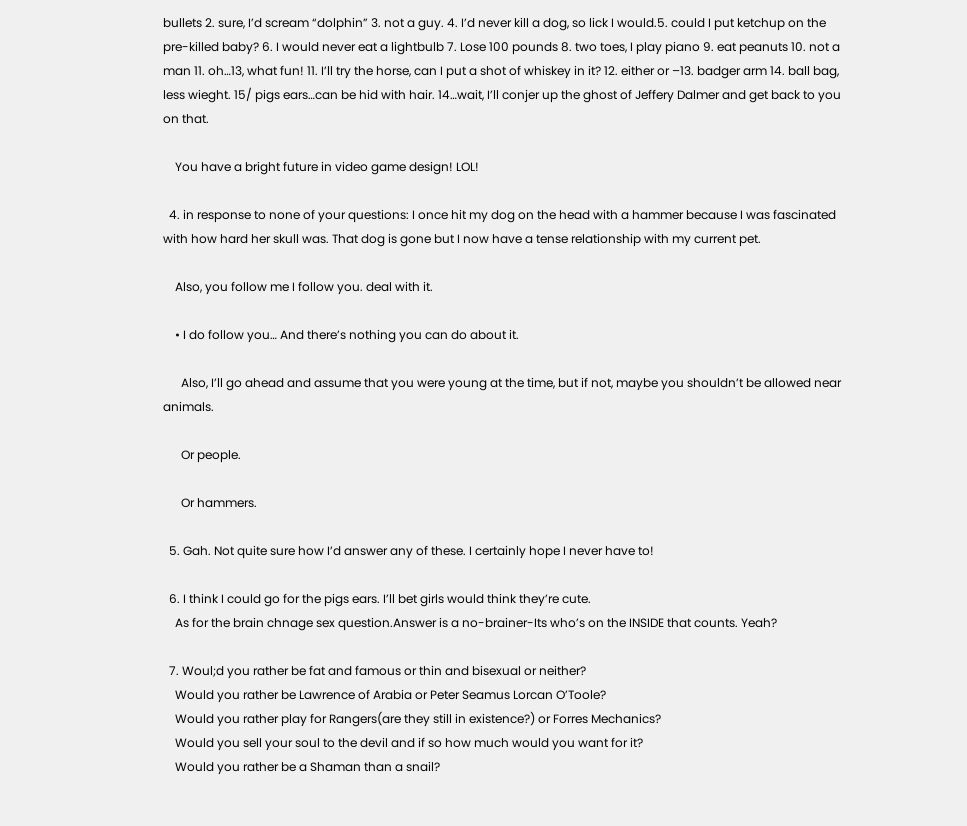bullets 2. sure, I’d scream “dolphin” 3. not a guy. 4. I’d never kill a dog, so lick I would.5. could I put ketchup on the pre-killed baby? 6. I would never eat a lightbulb 7. Lose 100 pounds 8. two toes, I play piano 9. eat peanuts 10. not a man 11. oh…13, what fun! 11. I’ll try the horse, can I put a shot of whiskey in it? 12. either or –13. badger arm 14. ball bag, less wieght. 15/ pigs ears…can be hid with hair. 14…wait, I’ll conjer up the ghost of Jeffery Dalmer and get back to you on that.

    You have a bright future in video game design! LOL!

  4. in response to none of your questions: I once hit my dog on the head with a hammer because I was fascinated with how hard her skull was. That dog is gone but I now have a tense relationship with my current pet.

    Also, you follow me I follow you. deal with it.

    • I do follow you… And there’s nothing you can do about it.

      Also, I’ll go ahead and assume that you were young at the time, but if not, maybe you shouldn’t be allowed near animals.

      Or people.

      Or hammers.

  5. Gah. Not quite sure how I’d answer any of these. I certainly hope I never have to!

  6. I think I could go for the pigs ears. I’ll bet girls would think they’re cute.
    As for the brain chnage sex question.Answer is a no-brainer-Its who’s on the INSIDE that counts. Yeah?

  7. Woul;d you rather be fat and famous or thin and bisexual or neither?
    Would you rather be Lawrence of Arabia or Peter Seamus Lorcan O’Toole?
    Would you rather play for Rangers(are they still in existence?) or Forres Mechanics?
    Would you sell your soul to the devil and if so how much would you want for it?
    Would you rather be a Shaman than a snail?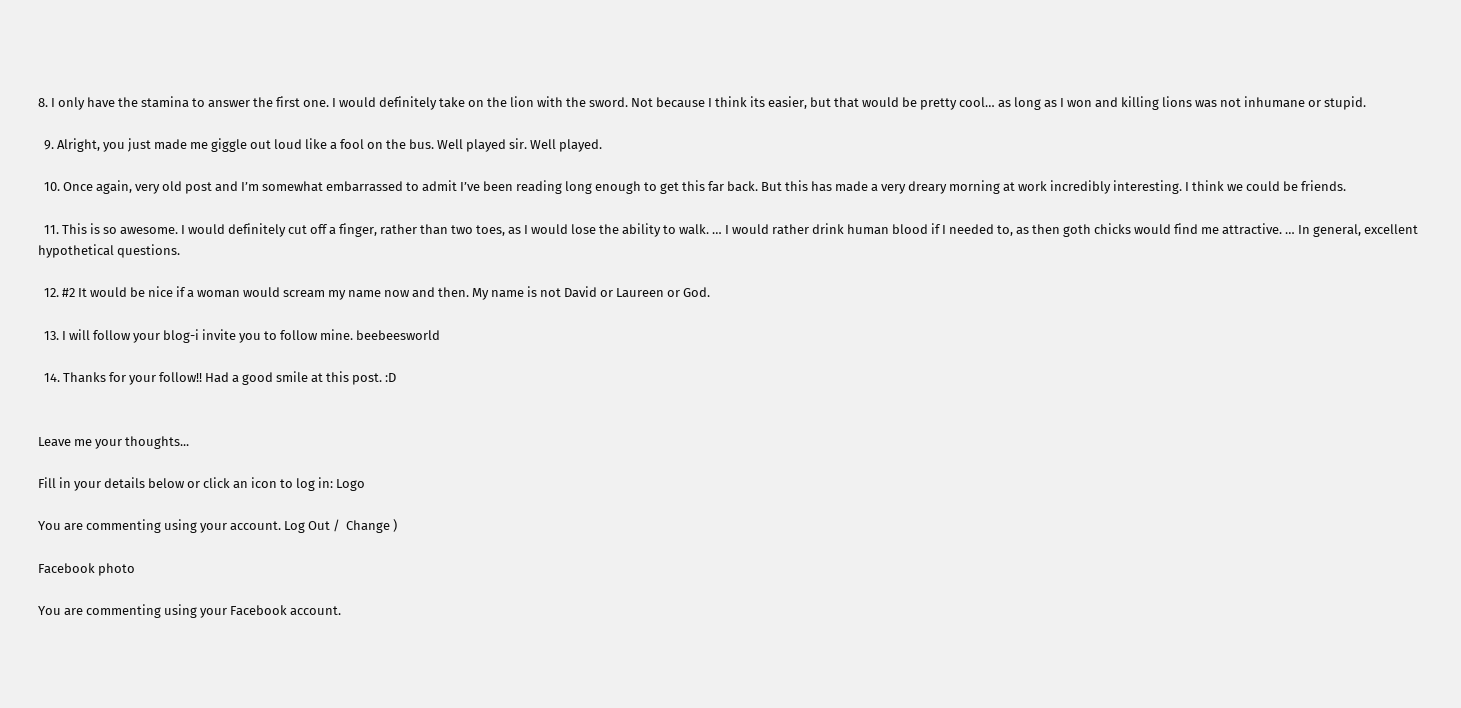8. I only have the stamina to answer the first one. I would definitely take on the lion with the sword. Not because I think its easier, but that would be pretty cool… as long as I won and killing lions was not inhumane or stupid.

  9. Alright, you just made me giggle out loud like a fool on the bus. Well played sir. Well played.

  10. Once again, very old post and I’m somewhat embarrassed to admit I’ve been reading long enough to get this far back. But this has made a very dreary morning at work incredibly interesting. I think we could be friends.

  11. This is so awesome. I would definitely cut off a finger, rather than two toes, as I would lose the ability to walk. … I would rather drink human blood if I needed to, as then goth chicks would find me attractive. … In general, excellent hypothetical questions.

  12. #2 It would be nice if a woman would scream my name now and then. My name is not David or Laureen or God.

  13. I will follow your blog-i invite you to follow mine. beebeesworld

  14. Thanks for your follow!! Had a good smile at this post. :D


Leave me your thoughts...

Fill in your details below or click an icon to log in: Logo

You are commenting using your account. Log Out /  Change )

Facebook photo

You are commenting using your Facebook account.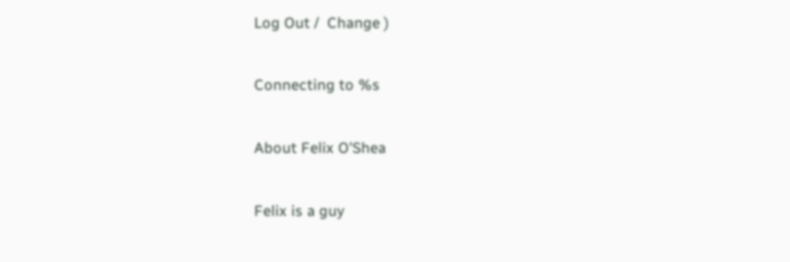Log Out /  Change )

Connecting to %s

About Felix O'Shea

Felix is a guy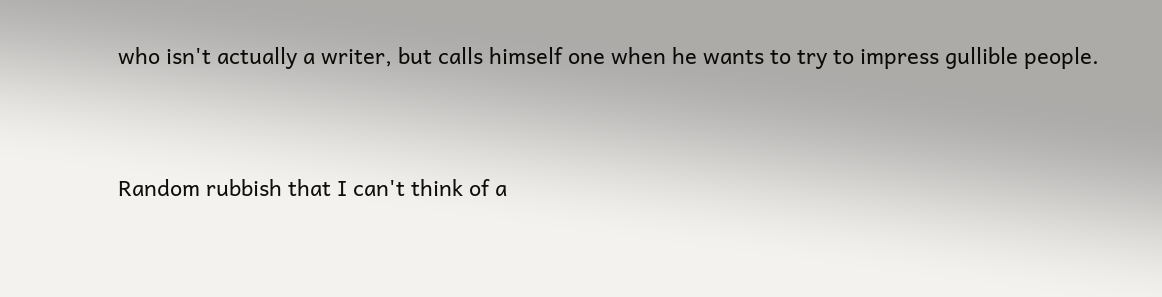who isn't actually a writer, but calls himself one when he wants to try to impress gullible people.


Random rubbish that I can't think of a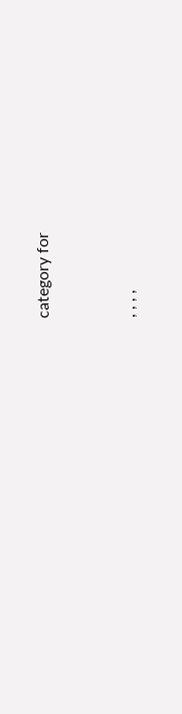category for


, , , ,